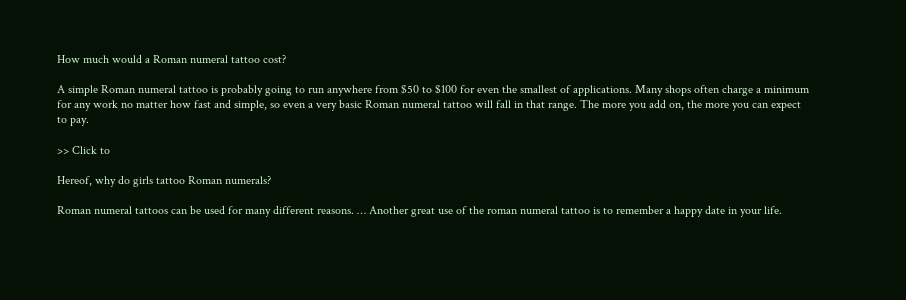How much would a Roman numeral tattoo cost?

A simple Roman numeral tattoo is probably going to run anywhere from $50 to $100 for even the smallest of applications. Many shops often charge a minimum for any work no matter how fast and simple, so even a very basic Roman numeral tattoo will fall in that range. The more you add on, the more you can expect to pay.

>> Click to

Hereof, why do girls tattoo Roman numerals?

Roman numeral tattoos can be used for many different reasons. … Another great use of the roman numeral tattoo is to remember a happy date in your life.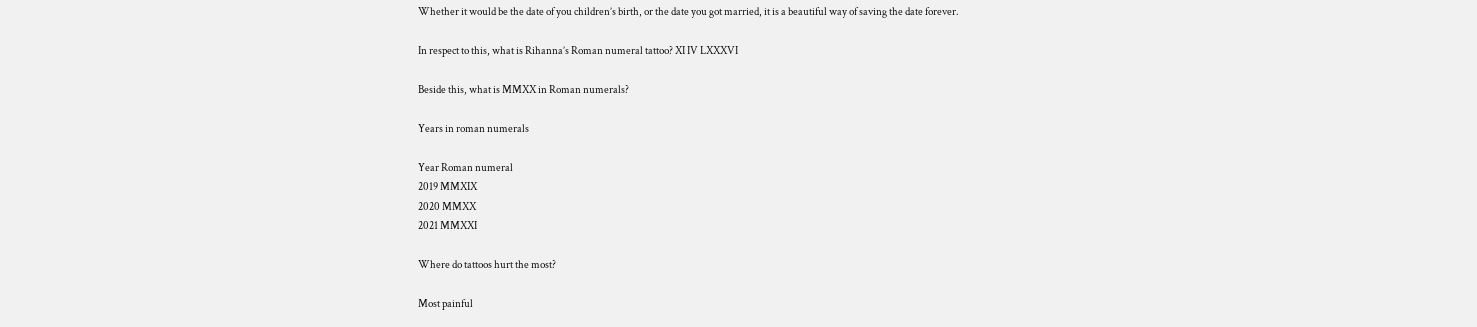Whether it would be the date of you children’s birth, or the date you got married, it is a beautiful way of saving the date forever.

In respect to this, what is Rihanna’s Roman numeral tattoo? XI IV LXXXVI

Beside this, what is MMXX in Roman numerals?

Years in roman numerals

Year Roman numeral
2019 MMXIX
2020 MMXX
2021 MMXXI

Where do tattoos hurt the most?

Most painful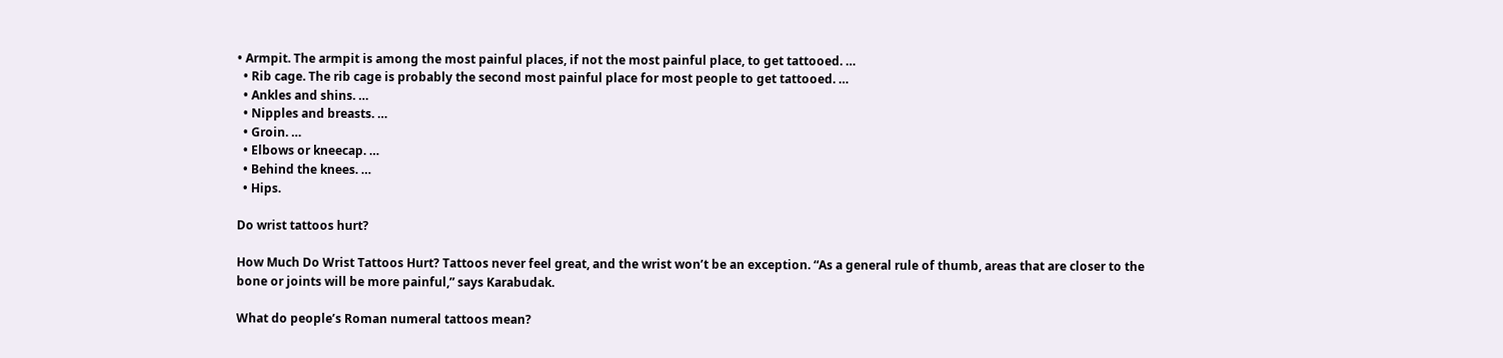• Armpit. The armpit is among the most painful places, if not the most painful place, to get tattooed. …
  • Rib cage. The rib cage is probably the second most painful place for most people to get tattooed. …
  • Ankles and shins. …
  • Nipples and breasts. …
  • Groin. …
  • Elbows or kneecap. …
  • Behind the knees. …
  • Hips.

Do wrist tattoos hurt?

How Much Do Wrist Tattoos Hurt? Tattoos never feel great, and the wrist won’t be an exception. “As a general rule of thumb, areas that are closer to the bone or joints will be more painful,” says Karabudak.

What do people’s Roman numeral tattoos mean?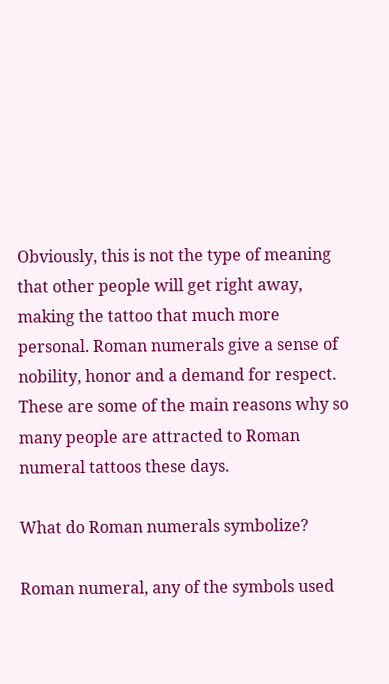Obviously, this is not the type of meaning that other people will get right away, making the tattoo that much more personal. Roman numerals give a sense of nobility, honor and a demand for respect. These are some of the main reasons why so many people are attracted to Roman numeral tattoos these days.

What do Roman numerals symbolize?

Roman numeral, any of the symbols used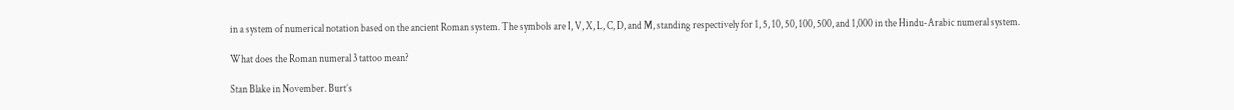in a system of numerical notation based on the ancient Roman system. The symbols are I, V, X, L, C, D, and M, standing respectively for 1, 5, 10, 50, 100, 500, and 1,000 in the Hindu-Arabic numeral system.

What does the Roman numeral 3 tattoo mean?

Stan Blake in November. Burt’s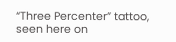“Three Percenter” tattoo, seen here on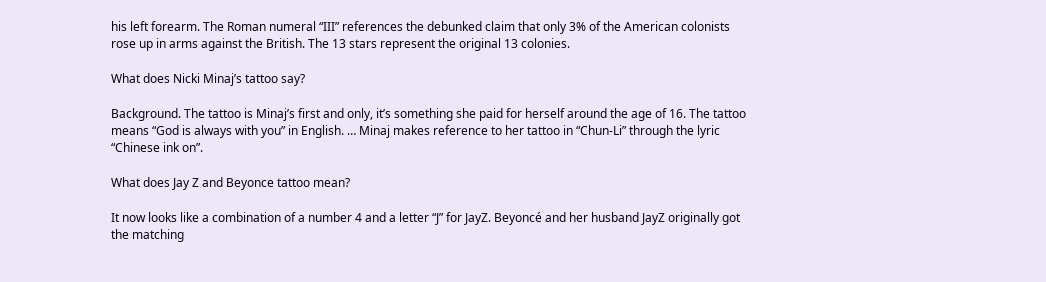his left forearm. The Roman numeral “III” references the debunked claim that only 3% of the American colonists rose up in arms against the British. The 13 stars represent the original 13 colonies.

What does Nicki Minaj’s tattoo say?

Background. The tattoo is Minaj’s first and only, it’s something she paid for herself around the age of 16. The tattoo means “God is always with you” in English. … Minaj makes reference to her tattoo in “Chun-Li” through the lyric “Chinese ink on”.

What does Jay Z and Beyonce tattoo mean?

It now looks like a combination of a number 4 and a letter “J” for JayZ. Beyoncé and her husband JayZ originally got the matching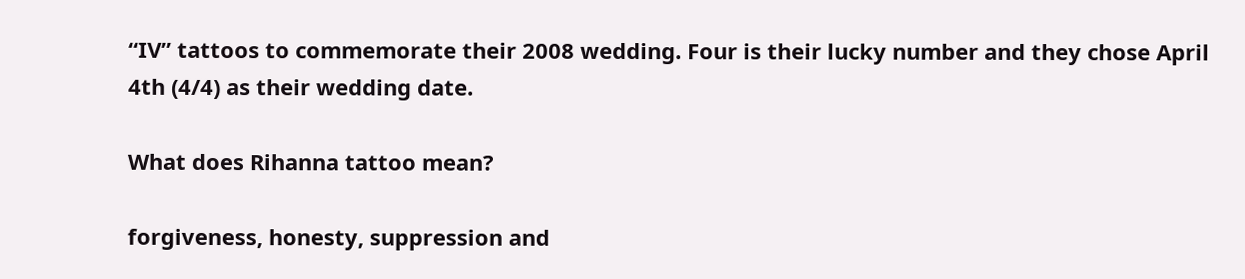“IV” tattoos to commemorate their 2008 wedding. Four is their lucky number and they chose April 4th (4/4) as their wedding date.

What does Rihanna tattoo mean?

forgiveness, honesty, suppression and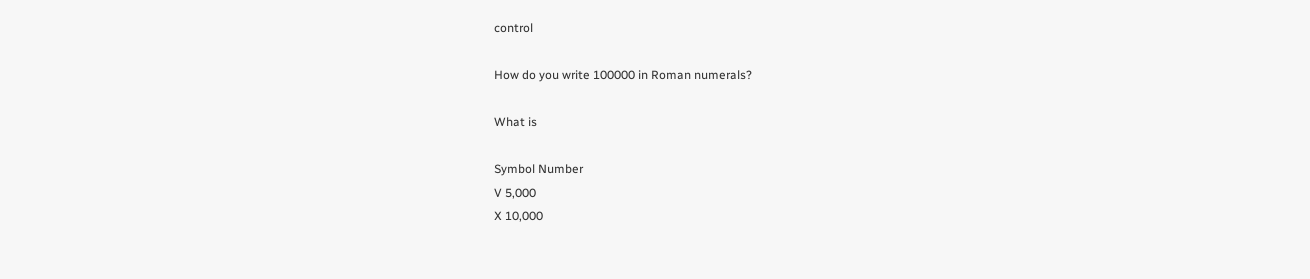control

How do you write 100000 in Roman numerals?

What is

Symbol Number
V 5,000
X 10,000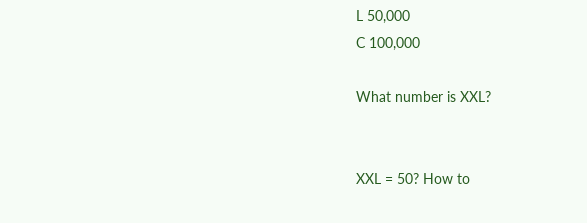L 50,000
C 100,000

What number is XXL?


XXL = 50? How to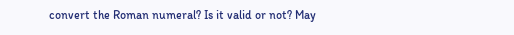convert the Roman numeral? Is it valid or not? May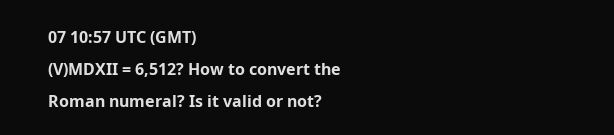07 10:57 UTC (GMT)
(V)MDXII = 6,512? How to convert the Roman numeral? Is it valid or not?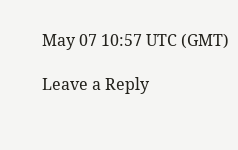May 07 10:57 UTC (GMT)

Leave a Reply